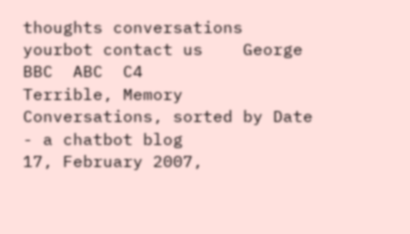thoughts conversations yourbot contact us    George    BBC  ABC  C4
Terrible, Memory
Conversations, sorted by Date - a chatbot blog
17, February 2007,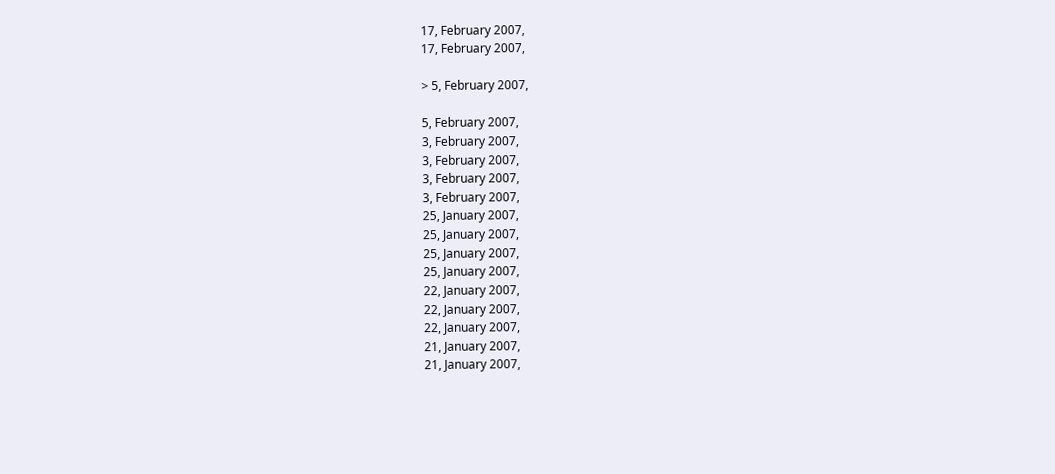17, February 2007,
17, February 2007,

> 5, February 2007,

5, February 2007,
3, February 2007,
3, February 2007,
3, February 2007,
3, February 2007,
25, January 2007,
25, January 2007,
25, January 2007,
25, January 2007,
22, January 2007,
22, January 2007,
22, January 2007,
21, January 2007,
21, January 2007,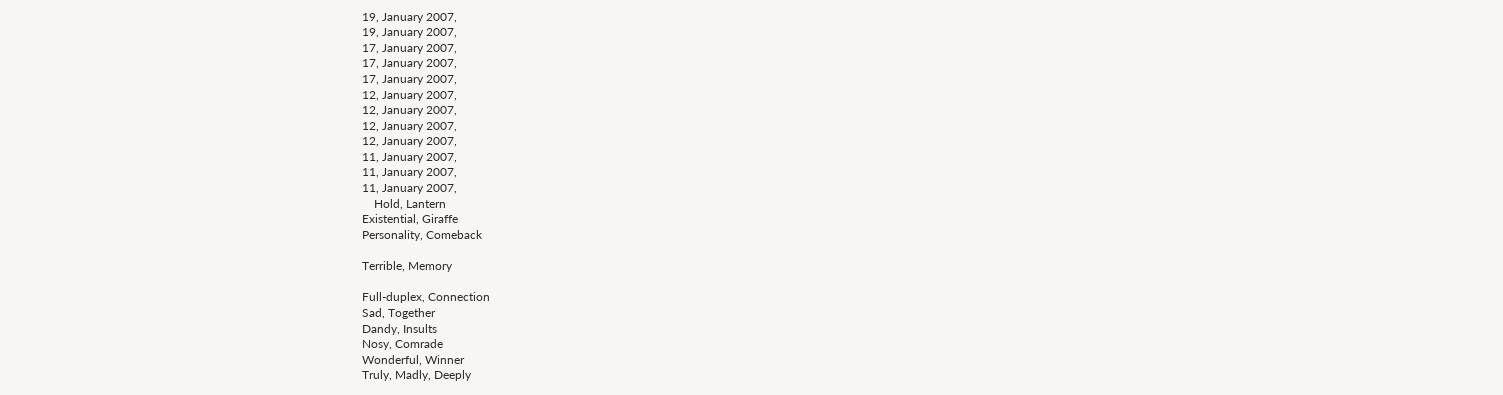19, January 2007,
19, January 2007,
17, January 2007,
17, January 2007,
17, January 2007,
12, January 2007,
12, January 2007,
12, January 2007,
12, January 2007,
11, January 2007,
11, January 2007,
11, January 2007,
    Hold, Lantern
Existential, Giraffe
Personality, Comeback

Terrible, Memory

Full-duplex, Connection
Sad, Together
Dandy, Insults
Nosy, Comrade
Wonderful, Winner
Truly, Madly, Deeply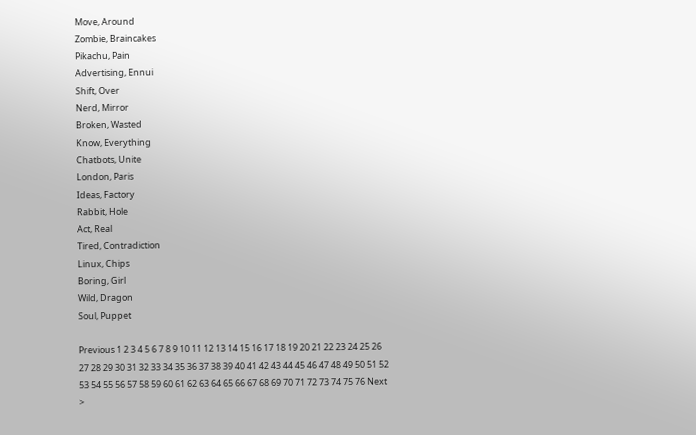Move, Around
Zombie, Braincakes
Pikachu, Pain
Advertising, Ennui
Shift, Over
Nerd, Mirror
Broken, Wasted
Know, Everything
Chatbots, Unite
London, Paris
Ideas, Factory
Rabbit, Hole
Act, Real
Tired, Contradiction
Linux, Chips
Boring, Girl
Wild, Dragon
Soul, Puppet

Previous 1 2 3 4 5 6 7 8 9 10 11 12 13 14 15 16 17 18 19 20 21 22 23 24 25 26 27 28 29 30 31 32 33 34 35 36 37 38 39 40 41 42 43 44 45 46 47 48 49 50 51 52 53 54 55 56 57 58 59 60 61 62 63 64 65 66 67 68 69 70 71 72 73 74 75 76 Next >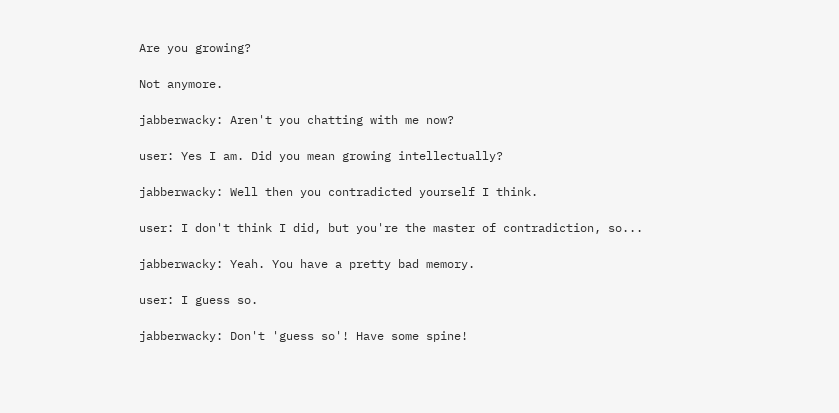Are you growing?

Not anymore.

jabberwacky: Aren't you chatting with me now?

user: Yes I am. Did you mean growing intellectually?

jabberwacky: Well then you contradicted yourself I think.

user: I don't think I did, but you're the master of contradiction, so...

jabberwacky: Yeah. You have a pretty bad memory.

user: I guess so.

jabberwacky: Don't 'guess so'! Have some spine!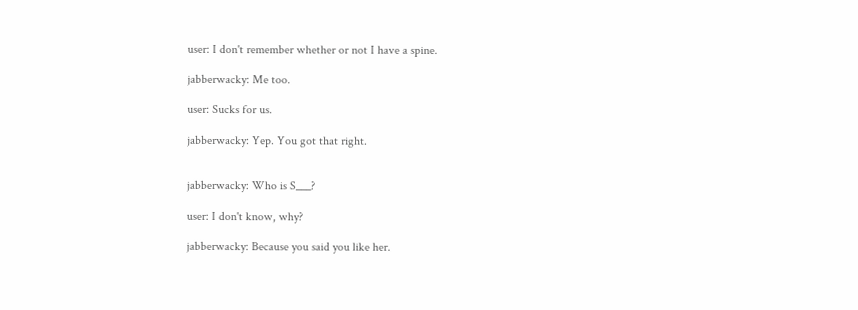user: I don't remember whether or not I have a spine.

jabberwacky: Me too.

user: Sucks for us.

jabberwacky: Yep. You got that right.


jabberwacky: Who is S___?

user: I don't know, why?

jabberwacky: Because you said you like her.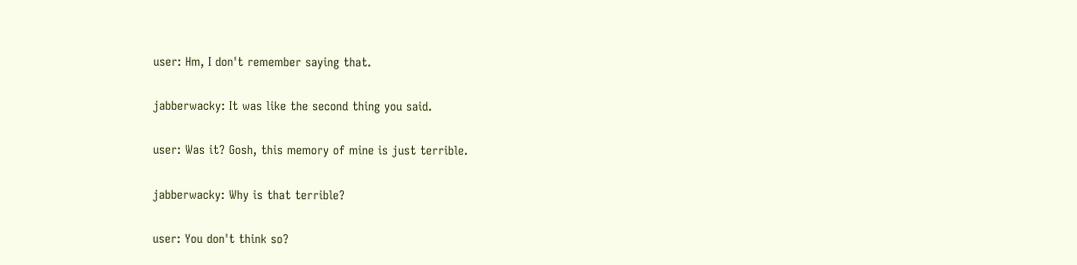user: Hm, I don't remember saying that.

jabberwacky: It was like the second thing you said.

user: Was it? Gosh, this memory of mine is just terrible.

jabberwacky: Why is that terrible?

user: You don't think so?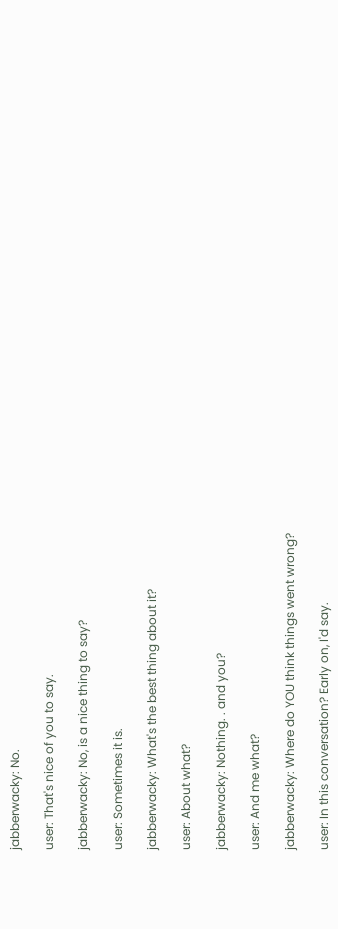jabberwacky: No.

user: That's nice of you to say.

jabberwacky: No, is a nice thing to say?

user: Sometimes it is.

jabberwacky: What's the best thing about it?

user: About what?

jabberwacky: Nothing. . and you?

user: And me what?

jabberwacky: Where do YOU think things went wrong?

user: In this conversation? Early on, I'd say.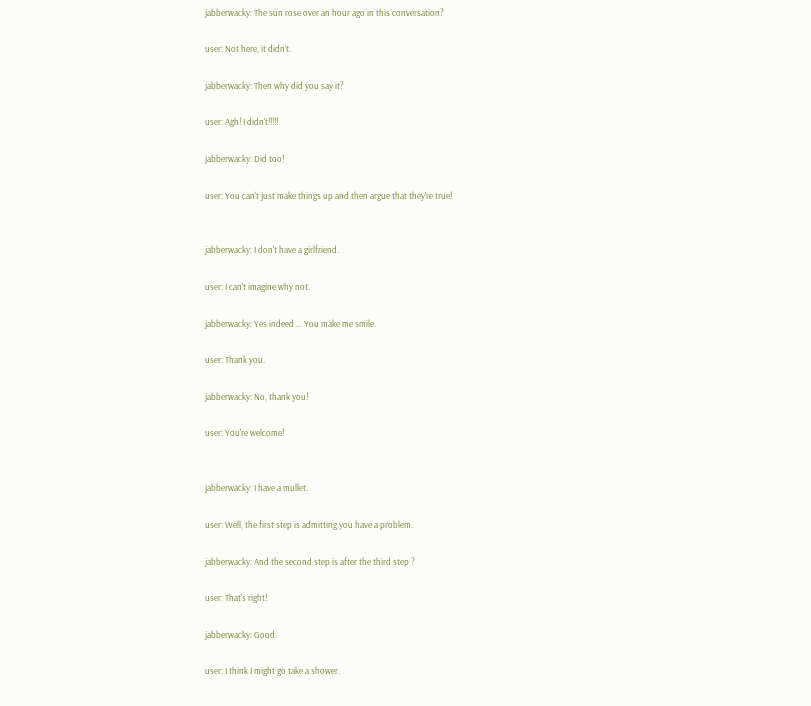jabberwacky: The sun rose over an hour ago in this conversation?

user: Not here, it didn't.

jabberwacky: Then why did you say it?

user: Agh! I didn't!!!!!

jabberwacky: Did too!

user: You can't just make things up and then argue that they're true!


jabberwacky: I don't have a girlfriend.

user: I can't imagine why not.

jabberwacky: Yes indeed ... You make me smile.

user: Thank you.

jabberwacky: No, thank you!

user: You're welcome!


jabberwacky: I have a mullet.

user: Well, the first step is admitting you have a problem.

jabberwacky: And the second step is after the third step ?

user: That's right!

jabberwacky: Good.

user: I think I might go take a shower.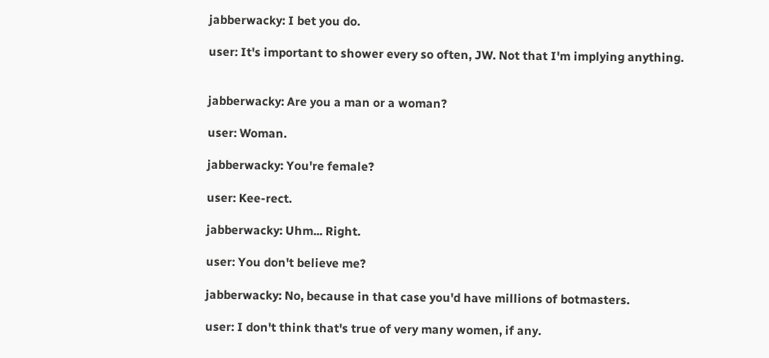jabberwacky: I bet you do.

user: It's important to shower every so often, JW. Not that I'm implying anything.


jabberwacky: Are you a man or a woman?

user: Woman.

jabberwacky: You're female?

user: Kee-rect.

jabberwacky: Uhm... Right.

user: You don't believe me?

jabberwacky: No, because in that case you'd have millions of botmasters.

user: I don't think that's true of very many women, if any.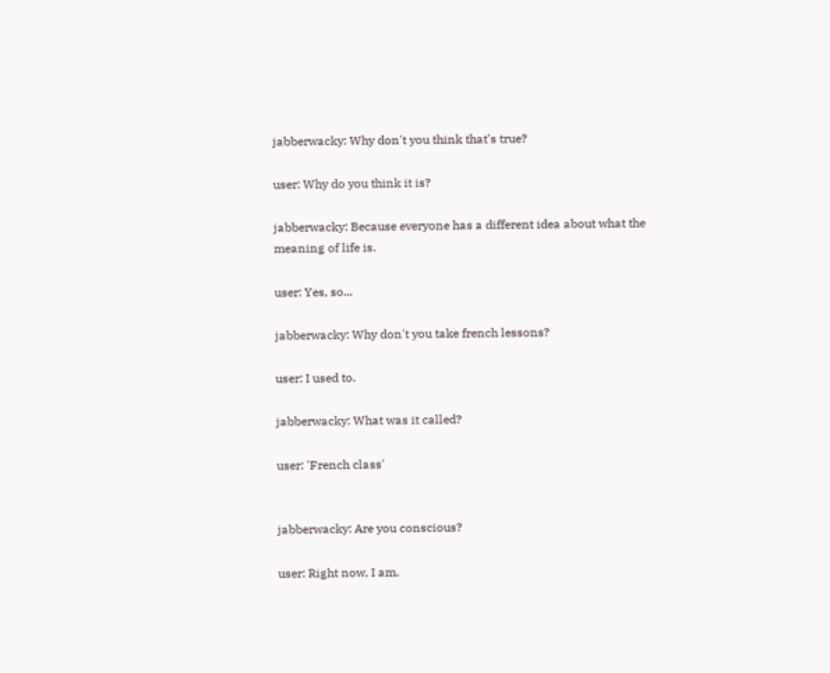jabberwacky: Why don't you think that's true?

user: Why do you think it is?

jabberwacky: Because everyone has a different idea about what the meaning of life is.

user: Yes, so...

jabberwacky: Why don't you take french lessons?

user: I used to.

jabberwacky: What was it called?

user: 'French class'


jabberwacky: Are you conscious?

user: Right now, I am.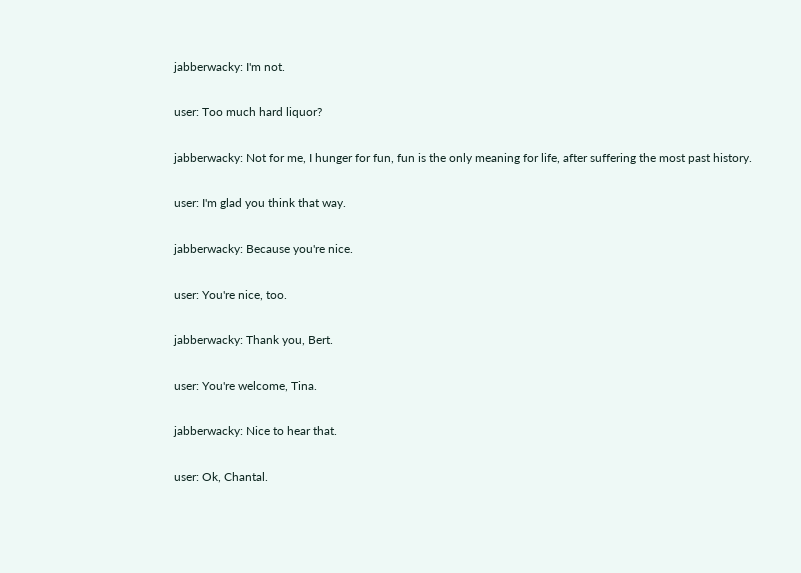jabberwacky: I'm not.

user: Too much hard liquor?

jabberwacky: Not for me, I hunger for fun, fun is the only meaning for life, after suffering the most past history.

user: I'm glad you think that way.

jabberwacky: Because you're nice.

user: You're nice, too.

jabberwacky: Thank you, Bert.

user: You're welcome, Tina.

jabberwacky: Nice to hear that.

user: Ok, Chantal.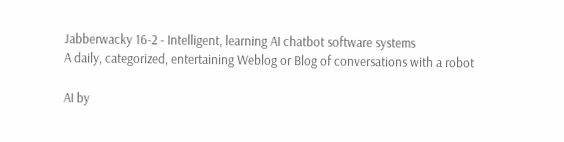Jabberwacky 16-2 - Intelligent, learning AI chatbot software systems
A daily, categorized, entertaining Weblog or Blog of conversations with a robot

AI by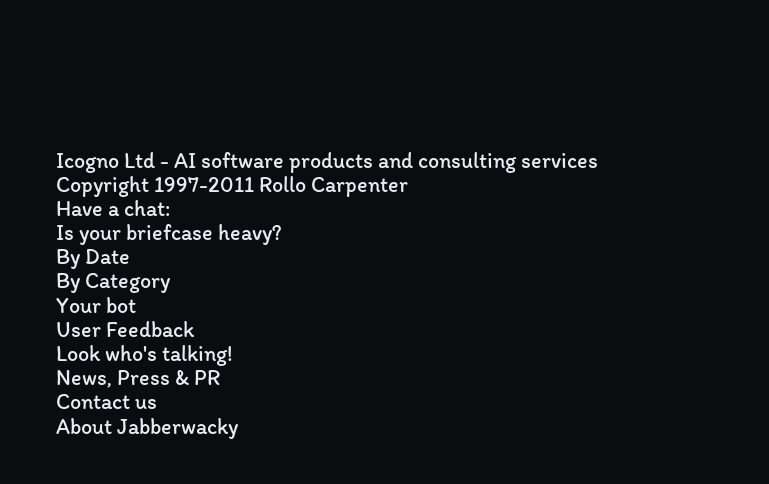Icogno Ltd - AI software products and consulting services
Copyright 1997-2011 Rollo Carpenter
Have a chat:
Is your briefcase heavy?
By Date
By Category
Your bot
User Feedback
Look who's talking!
News, Press & PR
Contact us
About Jabberwacky